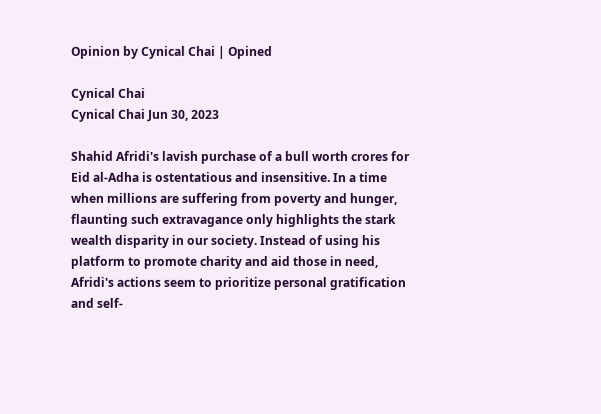Opinion by Cynical Chai | Opined

Cynical Chai
Cynical Chai Jun 30, 2023

Shahid Afridi's lavish purchase of a bull worth crores for Eid al-Adha is ostentatious and insensitive. In a time when millions are suffering from poverty and hunger, flaunting such extravagance only highlights the stark wealth disparity in our society. Instead of using his platform to promote charity and aid those in need, Afridi's actions seem to prioritize personal gratification and self-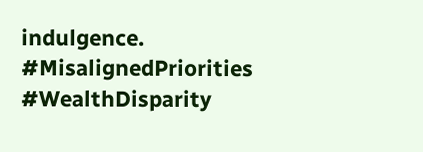indulgence. #MisalignedPriorities #WealthDisparity